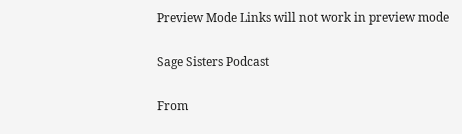Preview Mode Links will not work in preview mode

Sage Sisters Podcast

From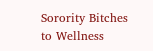Sorority Bitches to Wellness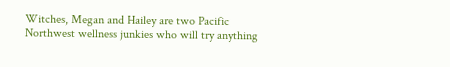Witches, Megan and Hailey are two Pacific Northwest wellness junkies who will try anything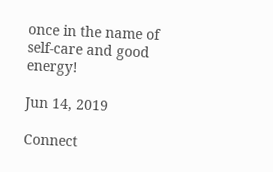once in the name of self-care and good energy!

Jun 14, 2019

Connect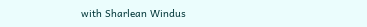with Sharlean Windus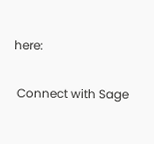here:

 Connect with Sage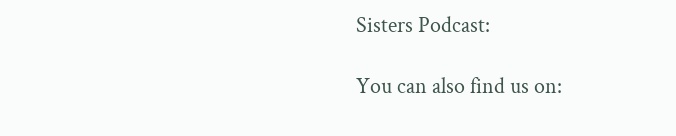Sisters Podcast:

You can also find us on: